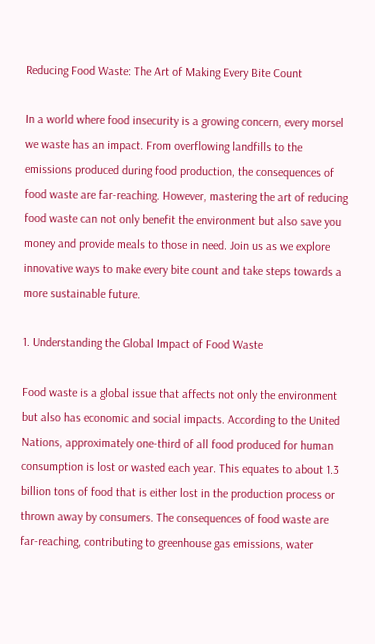Reducing Food Waste: The Art of Making Every Bite Count

In a world where food insecurity is a growing concern, every morsel we waste has an impact. From overflowing landfills to the emissions produced during food production, the consequences of food waste are far-reaching. However, mastering the art of reducing food waste can not only benefit the environment but also save you money and provide meals to those in need. Join us as we explore innovative ways to make every bite count and take steps towards a more sustainable future.

1. Understanding the Global Impact of Food Waste

Food waste is a global issue that affects not only the environment but also has economic and social impacts. According to the United Nations, approximately one-third of all food produced for human consumption is lost or wasted each year. This equates to about 1.3 billion tons of food that is either lost in the production process or thrown away by consumers. The consequences of food waste are far-reaching, contributing to greenhouse gas emissions, water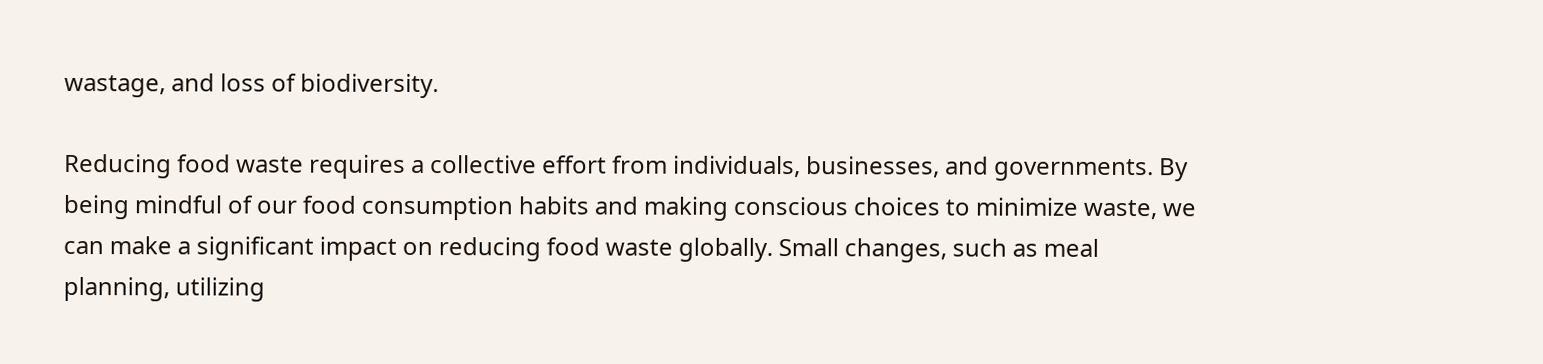wastage, and loss of biodiversity.

Reducing food waste requires a collective effort from individuals, businesses, and governments. By being mindful of our food consumption habits and making conscious choices to minimize waste, we can make a significant impact on reducing food waste globally. Small changes, such as meal planning, utilizing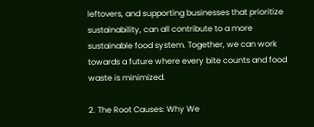leftovers, and supporting businesses that prioritize sustainability, can all contribute to a more sustainable food system. Together, we can work towards a future where every bite counts and food waste is minimized.

2. The Root Causes: Why We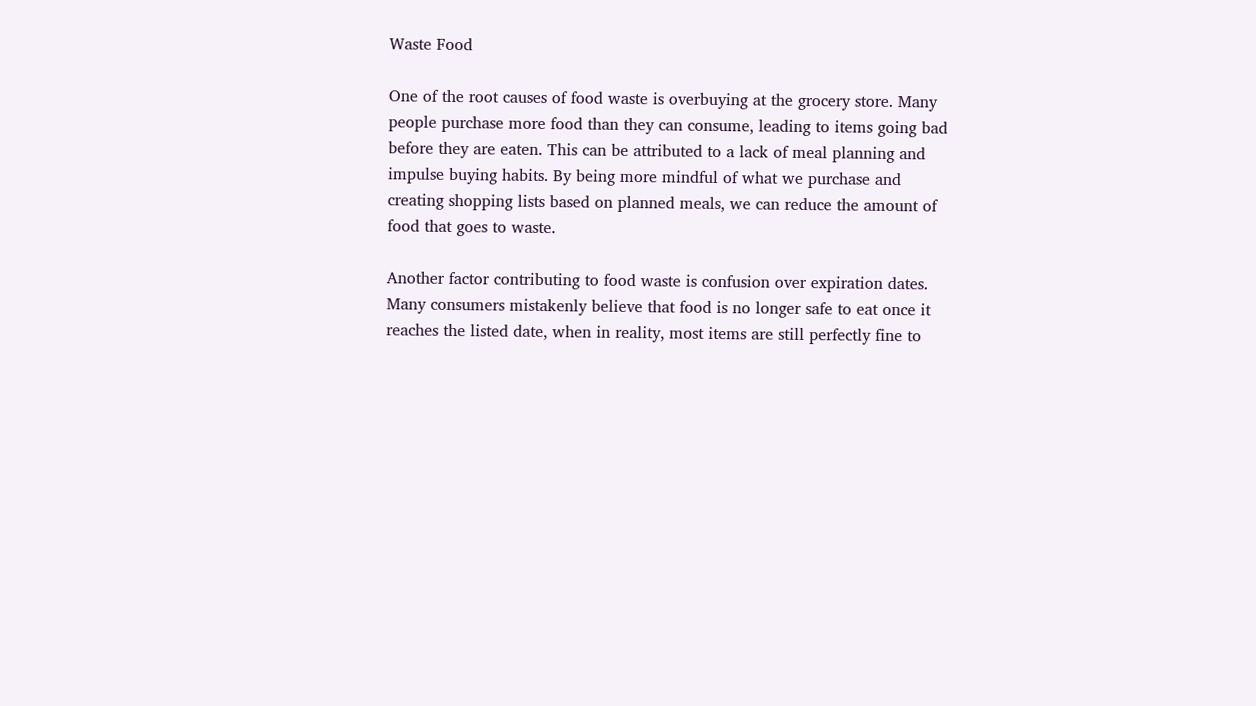Waste Food

One of the root causes of food waste is overbuying at the grocery store. Many people purchase more food than they can consume, leading to items going bad before they are eaten. This can be attributed to a lack of meal planning and impulse buying habits. By being more mindful of what we purchase and creating shopping lists based on planned meals, we can reduce the amount of food that goes to waste.

Another factor contributing to food waste is confusion over expiration dates. Many consumers mistakenly believe that food is no longer safe to eat once it reaches the listed date, when in reality, most items are still perfectly fine to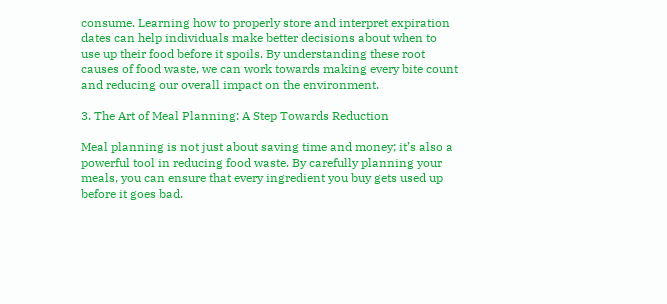consume. Learning how to properly store and interpret expiration dates can help individuals make better decisions about when to use up their food before it spoils. By understanding these root causes of food waste, we can work towards making every bite count and reducing our overall impact on the environment.

3. The Art of Meal Planning: A Step Towards Reduction

Meal planning is not just about saving time and money; it’s also a powerful tool in reducing food waste. By carefully planning your meals, you can ensure that every ingredient you buy gets used up before it goes bad.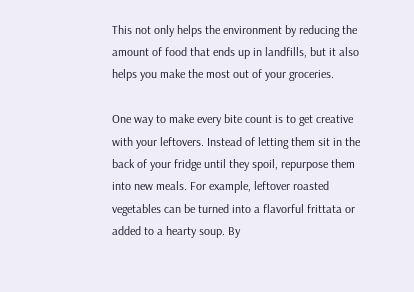This not only helps the environment by reducing the amount of food that ends up in landfills, but it also helps you make the most out of your groceries.

One way to make every bite count is to get creative with your leftovers. Instead of letting them sit in the back of your fridge until they spoil, repurpose them into new meals. For example, leftover roasted vegetables can be turned into a flavorful frittata or added to a hearty soup. By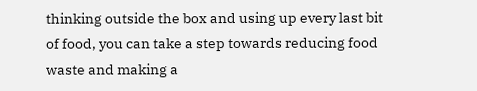thinking outside the box and using up every last bit of food, you can take a step towards reducing food waste and making a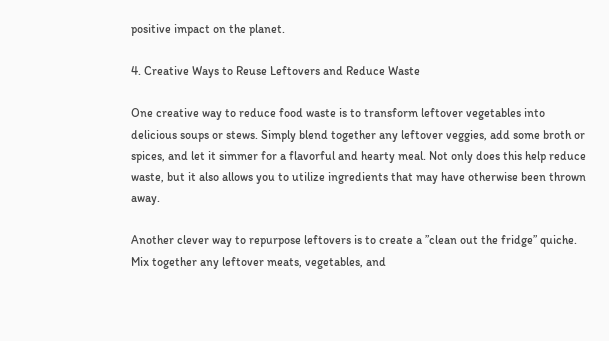positive impact on the planet.

4. Creative Ways to Reuse Leftovers and Reduce Waste

One creative way to reduce food waste is to transform leftover vegetables into delicious soups or stews. Simply blend together any leftover veggies, add some broth or spices, and let it simmer for a flavorful and hearty meal. Not only does this help reduce waste, but it also allows you to utilize ingredients that may have otherwise been thrown away.

Another clever way to repurpose leftovers is to create a ”clean out the fridge” quiche. Mix together any leftover meats, vegetables, and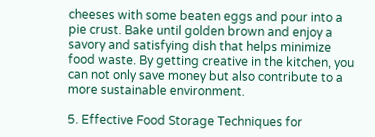cheeses with some beaten eggs and pour into a pie crust. Bake until golden brown and enjoy a savory and satisfying dish that helps minimize food waste. By getting creative in the kitchen, you can not only save money but also contribute to a more sustainable environment.

5. Effective Food Storage Techniques for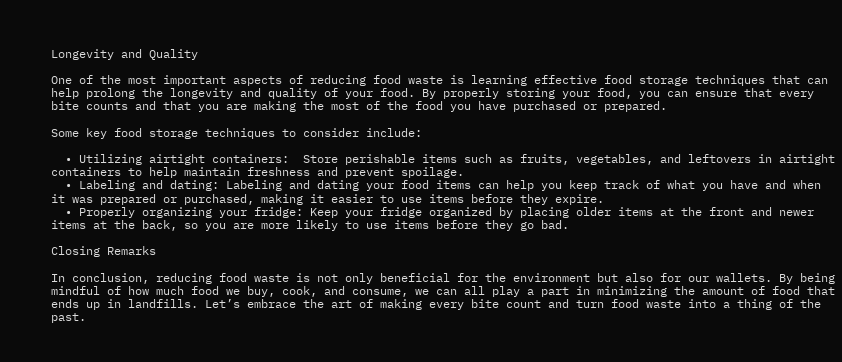Longevity and Quality

One of the most important aspects of reducing food waste is learning effective food storage techniques that can help prolong the longevity and quality of your food. By properly storing your food, you can ensure that every bite counts and that you are making the most of the food you have purchased or prepared.

Some key food storage techniques to consider include:

  • Utilizing airtight containers:  Store perishable items such as fruits, vegetables, and leftovers in airtight containers to help maintain freshness and prevent spoilage.
  • Labeling and dating: Labeling and dating your food items can help you keep track of what you have and when it was prepared or purchased, making it easier to use items before they expire.
  • Properly organizing your fridge: Keep your fridge organized by placing older items at the front and newer items at the back, so you are more likely to use items before they go bad.

Closing Remarks

In conclusion, reducing food waste is not only beneficial for the environment but also for our wallets. By being mindful of how much food we buy, cook, and consume, we can all play a part in minimizing the amount of food that ends up in landfills. Let’s embrace the art of making every bite count and turn food waste into a thing of the past.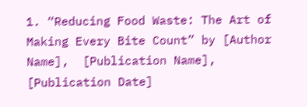1. “Reducing Food Waste: The Art of Making Every Bite Count” by [Author Name],  [Publication Name], [Publication Date]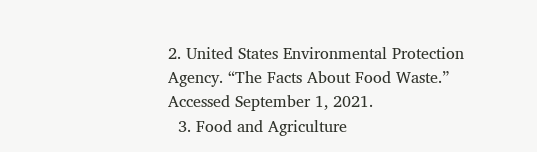2. United States Environmental Protection Agency. “The Facts About Food Waste.” Accessed September 1, 2021.
  3. Food and Agriculture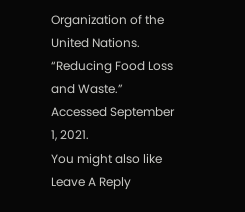Organization of the United Nations. “Reducing Food Loss and Waste.” Accessed September 1, 2021.
You might also like
Leave A Reply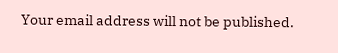Your email address will not be published.